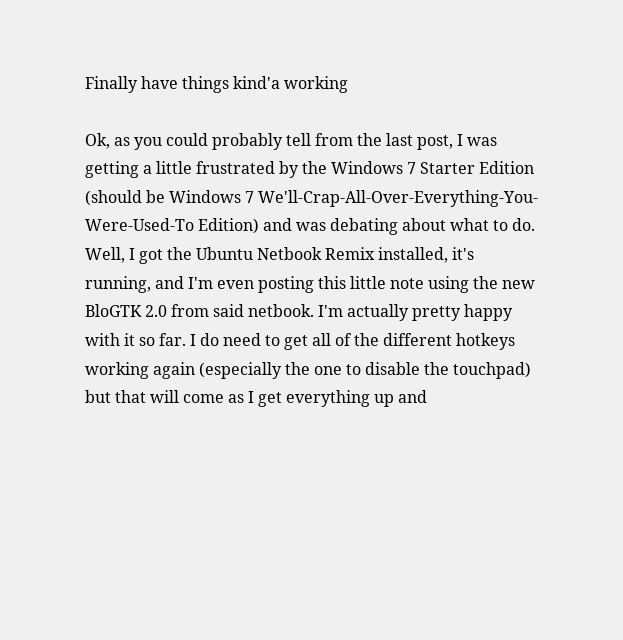Finally have things kind'a working

Ok, as you could probably tell from the last post, I was getting a little frustrated by the Windows 7 Starter Edition (should be Windows 7 We'll-Crap-All-Over-Everything-You-Were-Used-To Edition) and was debating about what to do. Well, I got the Ubuntu Netbook Remix installed, it's running, and I'm even posting this little note using the new BloGTK 2.0 from said netbook. I'm actually pretty happy with it so far. I do need to get all of the different hotkeys working again (especially the one to disable the touchpad) but that will come as I get everything up and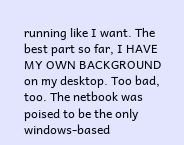running like I want. The best part so far, I HAVE MY OWN BACKGROUND on my desktop. Too bad, too. The netbook was poised to be the only windows-based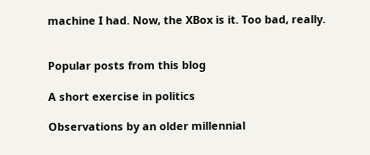machine I had. Now, the XBox is it. Too bad, really.


Popular posts from this blog

A short exercise in politics

Observations by an older millennial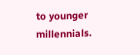to younger millennials.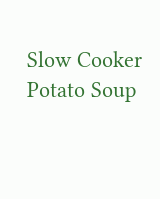Slow Cooker Potato Soup